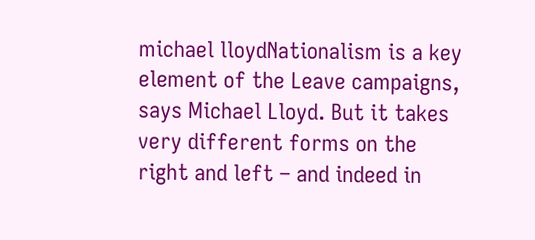michael lloydNationalism is a key element of the Leave campaigns, says Michael Lloyd. But it takes very different forms on the right and left – and indeed in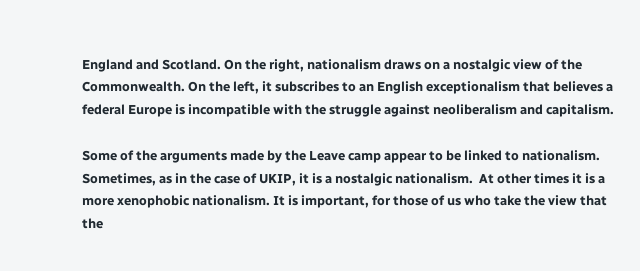England and Scotland. On the right, nationalism draws on a nostalgic view of the Commonwealth. On the left, it subscribes to an English exceptionalism that believes a federal Europe is incompatible with the struggle against neoliberalism and capitalism.

Some of the arguments made by the Leave camp appear to be linked to nationalism. Sometimes, as in the case of UKIP, it is a nostalgic nationalism.  At other times it is a more xenophobic nationalism. It is important, for those of us who take the view that the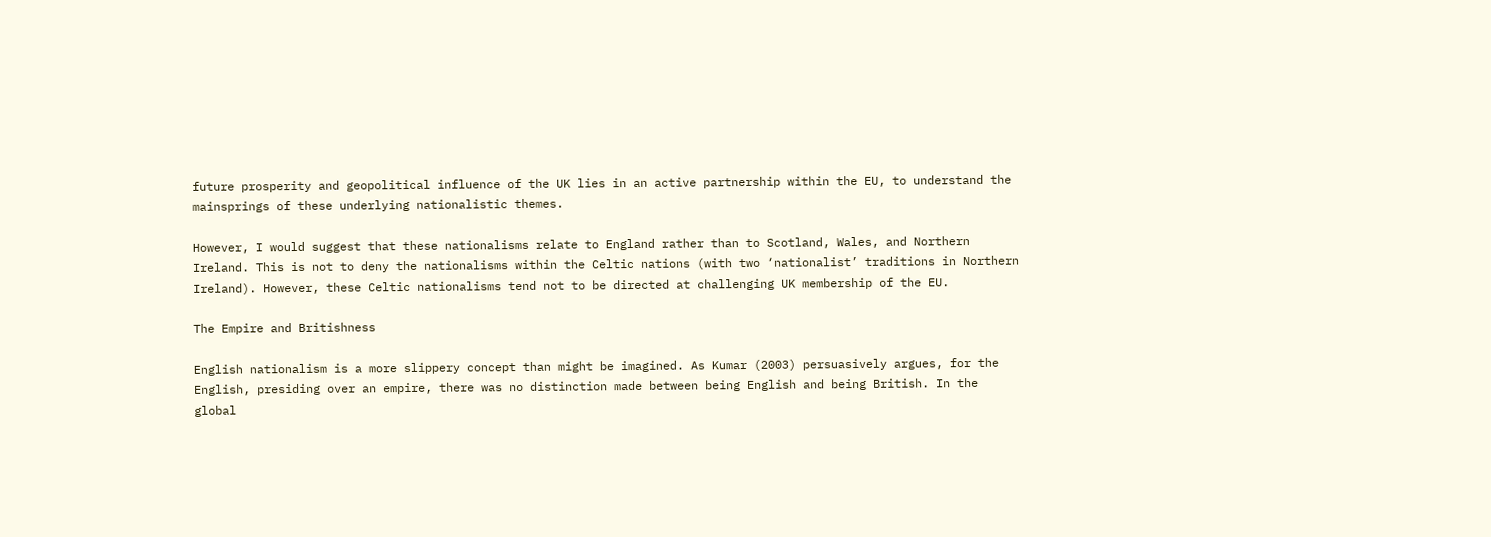future prosperity and geopolitical influence of the UK lies in an active partnership within the EU, to understand the mainsprings of these underlying nationalistic themes.

However, I would suggest that these nationalisms relate to England rather than to Scotland, Wales, and Northern Ireland. This is not to deny the nationalisms within the Celtic nations (with two ‘nationalist’ traditions in Northern Ireland). However, these Celtic nationalisms tend not to be directed at challenging UK membership of the EU.

The Empire and Britishness

English nationalism is a more slippery concept than might be imagined. As Kumar (2003) persuasively argues, for the English, presiding over an empire, there was no distinction made between being English and being British. In the global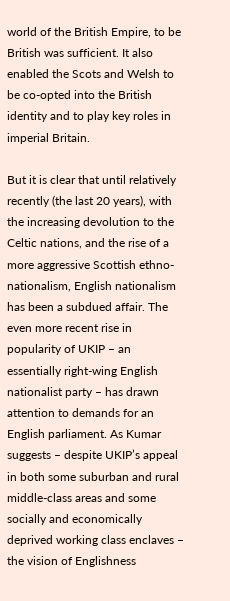world of the British Empire, to be British was sufficient. It also enabled the Scots and Welsh to be co-opted into the British identity and to play key roles in imperial Britain.

But it is clear that until relatively recently (the last 20 years), with the increasing devolution to the Celtic nations, and the rise of a more aggressive Scottish ethno-nationalism, English nationalism has been a subdued affair. The even more recent rise in popularity of UKIP – an essentially right-wing English nationalist party – has drawn attention to demands for an English parliament. As Kumar suggests – despite UKIP’s appeal in both some suburban and rural middle-class areas and some socially and economically deprived working class enclaves – the vision of Englishness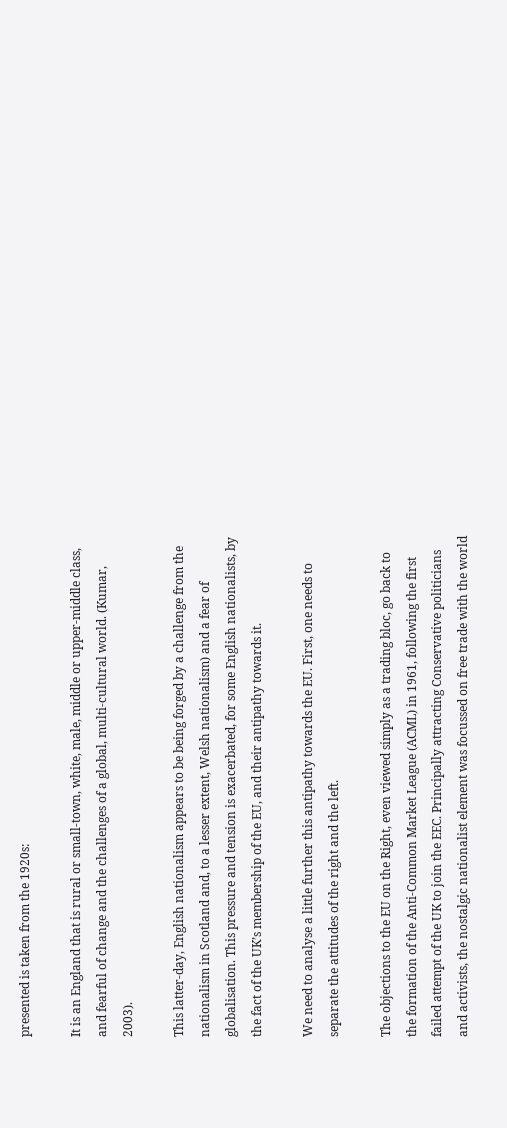presented is taken from the 1920s:

It is an England that is rural or small-town, white, male, middle or upper-middle class, and fearful of change and the challenges of a global, multi-cultural world. (Kumar, 2003).

This latter-day, English nationalism appears to be being forged by a challenge from the nationalism in Scotland and, to a lesser extent, Welsh nationalism) and a fear of globalisation. This pressure and tension is exacerbated, for some English nationalists, by the fact of the UK’s membership of the EU, and their antipathy towards it.

We need to analyse a little further this antipathy towards the EU. First, one needs to separate the attitudes of the right and the left.

The objections to the EU on the Right, even viewed simply as a trading bloc, go back to the formation of the Anti-Common Market League (ACML) in 1961, following the first failed attempt of the UK to join the EEC. Principally attracting Conservative politicians and activists, the nostalgic nationalist element was focussed on free trade with the world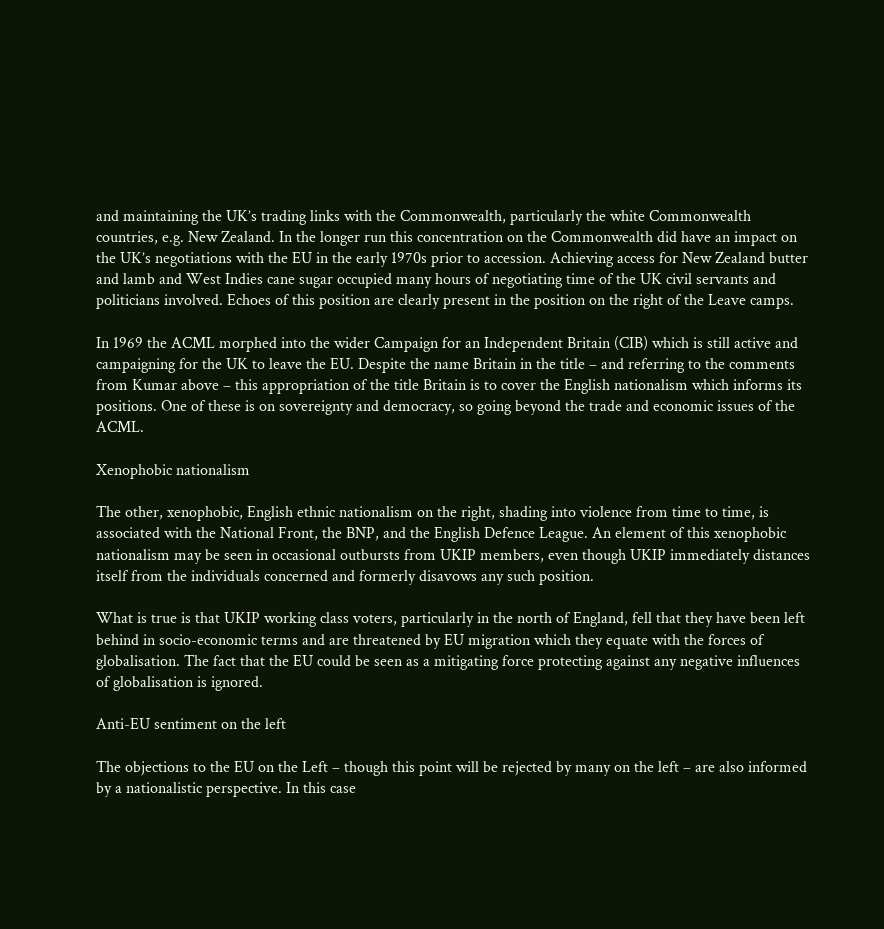and maintaining the UK’s trading links with the Commonwealth, particularly the white Commonwealth countries, e.g. New Zealand. In the longer run this concentration on the Commonwealth did have an impact on the UK’s negotiations with the EU in the early 1970s prior to accession. Achieving access for New Zealand butter and lamb and West Indies cane sugar occupied many hours of negotiating time of the UK civil servants and politicians involved. Echoes of this position are clearly present in the position on the right of the Leave camps.

In 1969 the ACML morphed into the wider Campaign for an Independent Britain (CIB) which is still active and campaigning for the UK to leave the EU. Despite the name Britain in the title – and referring to the comments from Kumar above – this appropriation of the title Britain is to cover the English nationalism which informs its positions. One of these is on sovereignty and democracy, so going beyond the trade and economic issues of the ACML.

Xenophobic nationalism

The other, xenophobic, English ethnic nationalism on the right, shading into violence from time to time, is associated with the National Front, the BNP, and the English Defence League. An element of this xenophobic nationalism may be seen in occasional outbursts from UKIP members, even though UKIP immediately distances itself from the individuals concerned and formerly disavows any such position.

What is true is that UKIP working class voters, particularly in the north of England, fell that they have been left behind in socio-economic terms and are threatened by EU migration which they equate with the forces of globalisation. The fact that the EU could be seen as a mitigating force protecting against any negative influences of globalisation is ignored.

Anti-EU sentiment on the left

The objections to the EU on the Left – though this point will be rejected by many on the left – are also informed by a nationalistic perspective. In this case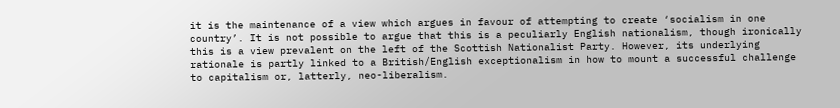it is the maintenance of a view which argues in favour of attempting to create ‘socialism in one country’. It is not possible to argue that this is a peculiarly English nationalism, though ironically this is a view prevalent on the left of the Scottish Nationalist Party. However, its underlying rationale is partly linked to a British/English exceptionalism in how to mount a successful challenge to capitalism or, latterly, neo-liberalism.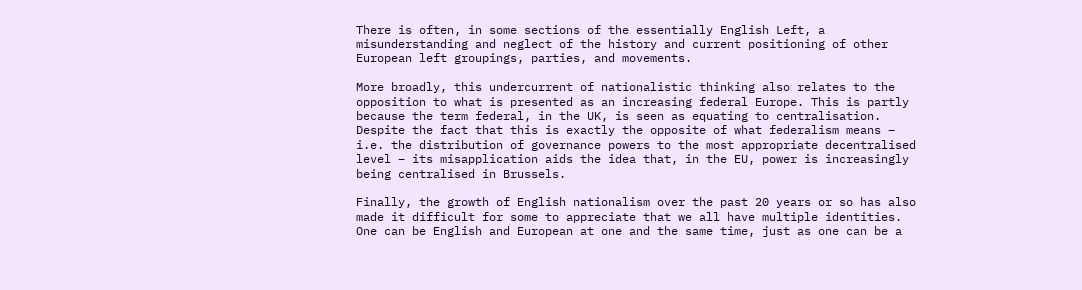There is often, in some sections of the essentially English Left, a misunderstanding and neglect of the history and current positioning of other European left groupings, parties, and movements.

More broadly, this undercurrent of nationalistic thinking also relates to the opposition to what is presented as an increasing federal Europe. This is partly because the term federal, in the UK, is seen as equating to centralisation. Despite the fact that this is exactly the opposite of what federalism means – i.e. the distribution of governance powers to the most appropriate decentralised level – its misapplication aids the idea that, in the EU, power is increasingly being centralised in Brussels.

Finally, the growth of English nationalism over the past 20 years or so has also made it difficult for some to appreciate that we all have multiple identities. One can be English and European at one and the same time, just as one can be a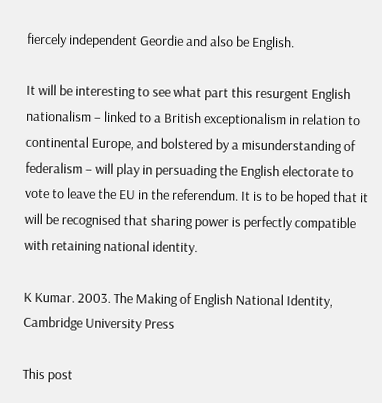fiercely independent Geordie and also be English.

It will be interesting to see what part this resurgent English nationalism – linked to a British exceptionalism in relation to continental Europe, and bolstered by a misunderstanding of federalism – will play in persuading the English electorate to vote to leave the EU in the referendum. It is to be hoped that it will be recognised that sharing power is perfectly compatible with retaining national identity.

K Kumar. 2003. The Making of English National Identity, Cambridge University Press

This post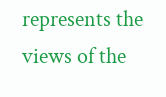represents the views of the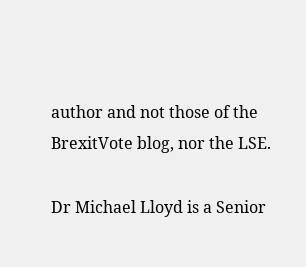author and not those of the BrexitVote blog, nor the LSE.

Dr Michael Lloyd is a Senior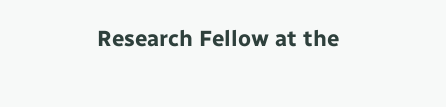Research Fellow at the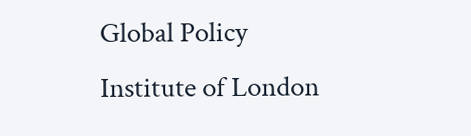Global Policy Institute of London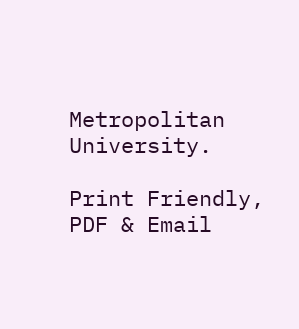Metropolitan University.

Print Friendly, PDF & Email